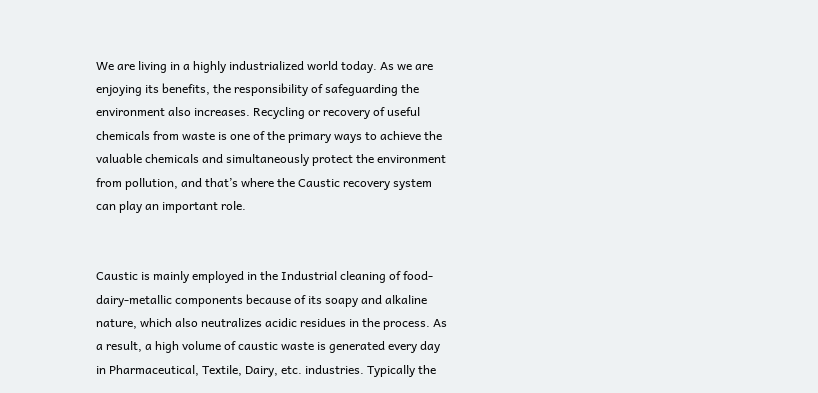We are living in a highly industrialized world today. As we are enjoying its benefits, the responsibility of safeguarding the environment also increases. Recycling or recovery of useful chemicals from waste is one of the primary ways to achieve the valuable chemicals and simultaneously protect the environment from pollution, and that’s where the Caustic recovery system can play an important role.


Caustic is mainly employed in the Industrial cleaning of food-dairy-metallic components because of its soapy and alkaline nature, which also neutralizes acidic residues in the process. As a result, a high volume of caustic waste is generated every day in Pharmaceutical, Textile, Dairy, etc. industries. Typically the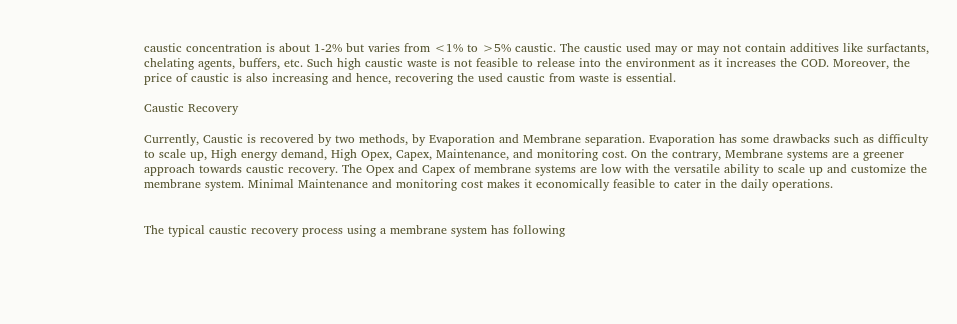caustic concentration is about 1-2% but varies from <1% to >5% caustic. The caustic used may or may not contain additives like surfactants, chelating agents, buffers, etc. Such high caustic waste is not feasible to release into the environment as it increases the COD. Moreover, the price of caustic is also increasing and hence, recovering the used caustic from waste is essential.

Caustic Recovery

Currently, Caustic is recovered by two methods, by Evaporation and Membrane separation. Evaporation has some drawbacks such as difficulty to scale up, High energy demand, High Opex, Capex, Maintenance, and monitoring cost. On the contrary, Membrane systems are a greener approach towards caustic recovery. The Opex and Capex of membrane systems are low with the versatile ability to scale up and customize the membrane system. Minimal Maintenance and monitoring cost makes it economically feasible to cater in the daily operations.


The typical caustic recovery process using a membrane system has following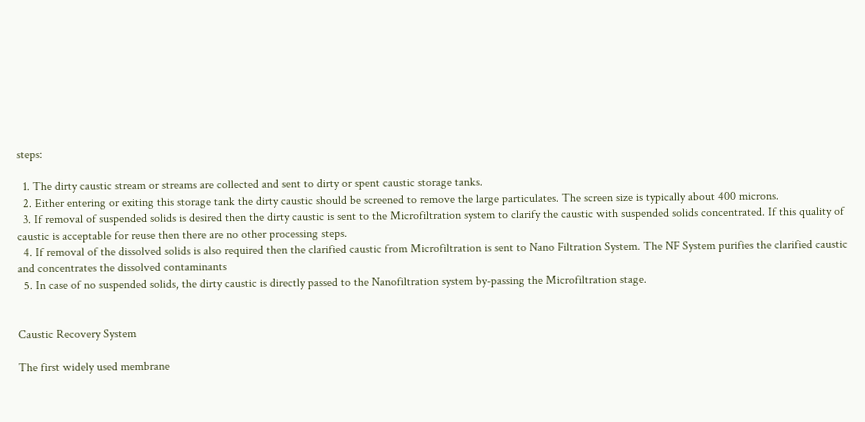steps:

  1. The dirty caustic stream or streams are collected and sent to dirty or spent caustic storage tanks.
  2. Either entering or exiting this storage tank the dirty caustic should be screened to remove the large particulates. The screen size is typically about 400 microns.
  3. If removal of suspended solids is desired then the dirty caustic is sent to the Microfiltration system to clarify the caustic with suspended solids concentrated. If this quality of caustic is acceptable for reuse then there are no other processing steps.
  4. If removal of the dissolved solids is also required then the clarified caustic from Microfiltration is sent to Nano Filtration System. The NF System purifies the clarified caustic and concentrates the dissolved contaminants
  5. In case of no suspended solids, the dirty caustic is directly passed to the Nanofiltration system by-passing the Microfiltration stage.


Caustic Recovery System

The first widely used membrane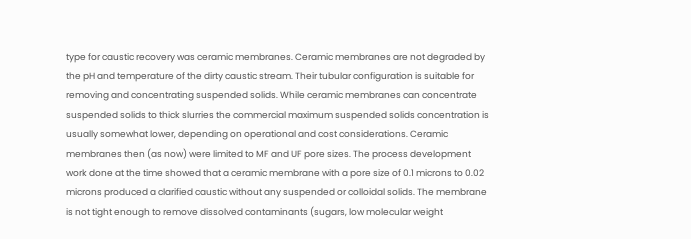type for caustic recovery was ceramic membranes. Ceramic membranes are not degraded by the pH and temperature of the dirty caustic stream. Their tubular configuration is suitable for removing and concentrating suspended solids. While ceramic membranes can concentrate suspended solids to thick slurries the commercial maximum suspended solids concentration is usually somewhat lower, depending on operational and cost considerations. Ceramic membranes then (as now) were limited to MF and UF pore sizes. The process development work done at the time showed that a ceramic membrane with a pore size of 0.1 microns to 0.02 microns produced a clarified caustic without any suspended or colloidal solids. The membrane is not tight enough to remove dissolved contaminants (sugars, low molecular weight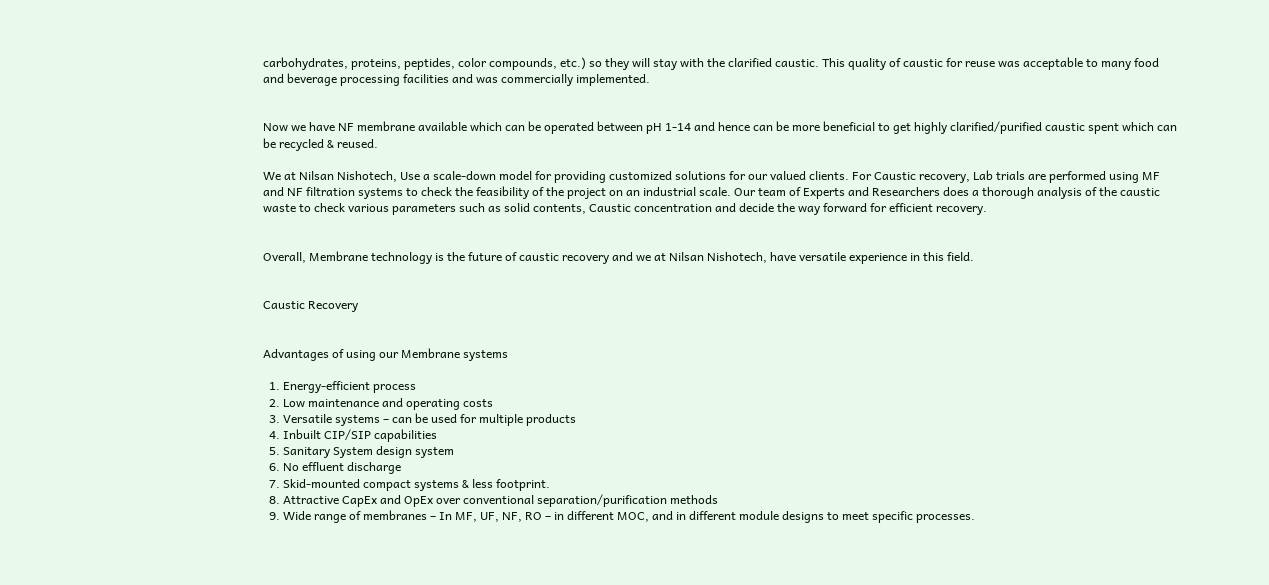carbohydrates, proteins, peptides, color compounds, etc.) so they will stay with the clarified caustic. This quality of caustic for reuse was acceptable to many food and beverage processing facilities and was commercially implemented.


Now we have NF membrane available which can be operated between pH 1-14 and hence can be more beneficial to get highly clarified/purified caustic spent which can be recycled & reused.

We at Nilsan Nishotech, Use a scale-down model for providing customized solutions for our valued clients. For Caustic recovery, Lab trials are performed using MF and NF filtration systems to check the feasibility of the project on an industrial scale. Our team of Experts and Researchers does a thorough analysis of the caustic waste to check various parameters such as solid contents, Caustic concentration and decide the way forward for efficient recovery.


Overall, Membrane technology is the future of caustic recovery and we at Nilsan Nishotech, have versatile experience in this field.


Caustic Recovery


Advantages of using our Membrane systems

  1. Energy-efficient process
  2. Low maintenance and operating costs
  3. Versatile systems – can be used for multiple products
  4. Inbuilt CIP/SIP capabilities
  5. Sanitary System design system
  6. No effluent discharge
  7. Skid-mounted compact systems & less footprint.
  8. Attractive CapEx and OpEx over conventional separation/purification methods
  9. Wide range of membranes – In MF, UF, NF, RO – in different MOC, and in different module designs to meet specific processes.